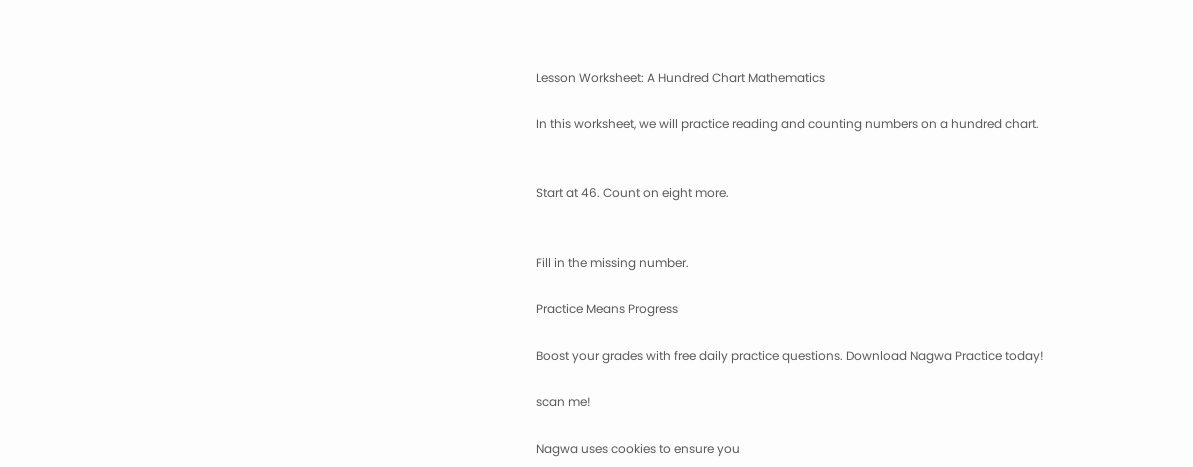Lesson Worksheet: A Hundred Chart Mathematics

In this worksheet, we will practice reading and counting numbers on a hundred chart.


Start at 46. Count on eight more.


Fill in the missing number.

Practice Means Progress

Boost your grades with free daily practice questions. Download Nagwa Practice today!

scan me!

Nagwa uses cookies to ensure you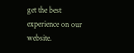get the best experience on our website.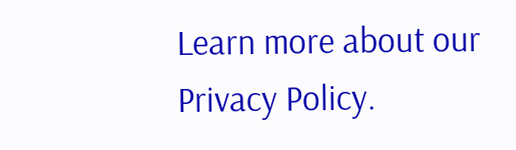Learn more about our Privacy Policy.